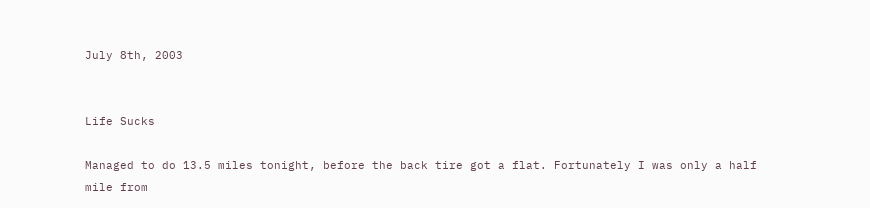July 8th, 2003


Life Sucks

Managed to do 13.5 miles tonight, before the back tire got a flat. Fortunately I was only a half mile from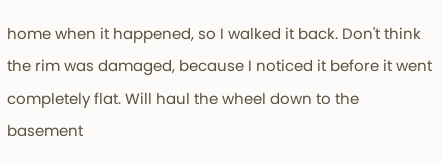home when it happened, so I walked it back. Don't think the rim was damaged, because I noticed it before it went completely flat. Will haul the wheel down to the basement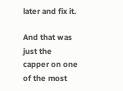later and fix it.

And that was just the capper on one of the most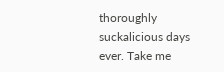thoroughly suckalicious days ever. Take me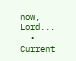now, Lord...
  • Current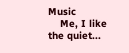Music
    Me, I like the quiet...